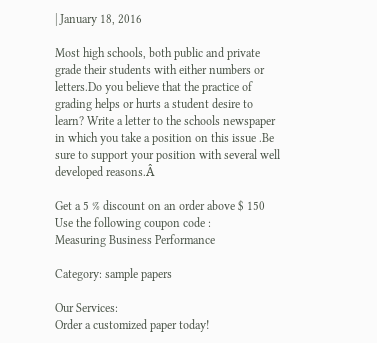| January 18, 2016

Most high schools, both public and private grade their students with either numbers or letters.Do you believe that the practice of grading helps or hurts a student desire to learn? Write a letter to the schools newspaper in which you take a position on this issue .Be sure to support your position with several well developed reasons.Â

Get a 5 % discount on an order above $ 150
Use the following coupon code :
Measuring Business Performance

Category: sample papers

Our Services:
Order a customized paper today!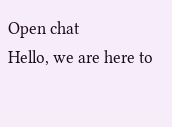Open chat
Hello, we are here to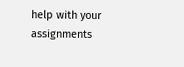help with your assignments